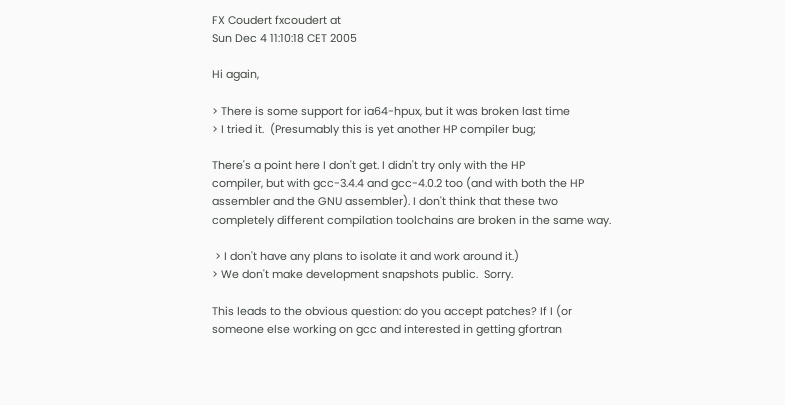FX Coudert fxcoudert at
Sun Dec 4 11:10:18 CET 2005

Hi again,

> There is some support for ia64-hpux, but it was broken last time
> I tried it.  (Presumably this is yet another HP compiler bug;

There's a point here I don't get. I didn't try only with the HP
compiler, but with gcc-3.4.4 and gcc-4.0.2 too (and with both the HP
assembler and the GNU assembler). I don't think that these two
completely different compilation toolchains are broken in the same way.

 > I don't have any plans to isolate it and work around it.)
> We don't make development snapshots public.  Sorry.

This leads to the obvious question: do you accept patches? If I (or
someone else working on gcc and interested in getting gfortran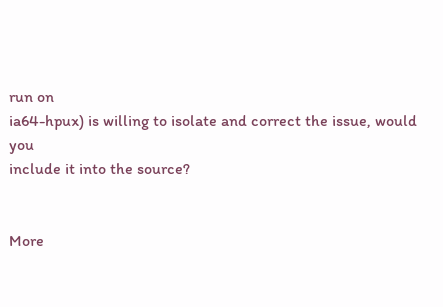run on
ia64-hpux) is willing to isolate and correct the issue, would you
include it into the source?


More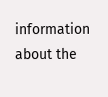information about the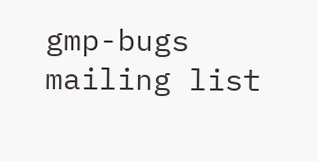gmp-bugs mailing list